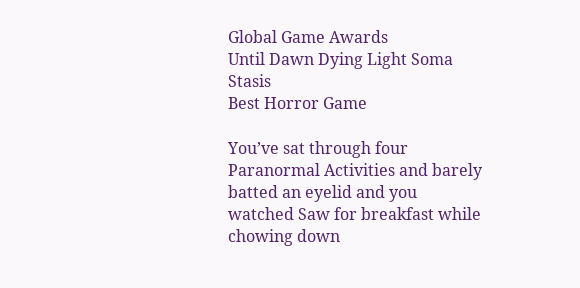Global Game Awards
Until Dawn Dying Light Soma Stasis
Best Horror Game

You’ve sat through four Paranormal Activities and barely batted an eyelid and you watched Saw for breakfast while chowing down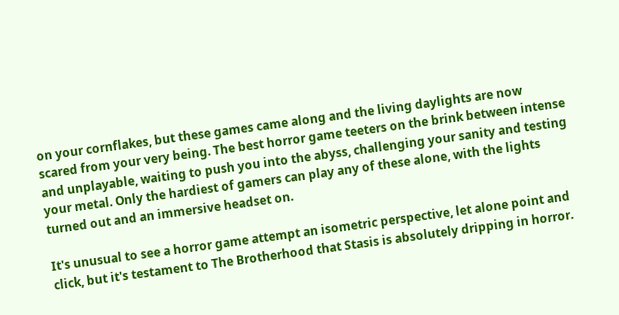on your cornflakes, but these games came along and the living daylights are now scared from your very being. The best horror game teeters on the brink between intense and unplayable, waiting to push you into the abyss, challenging your sanity and testing your metal. Only the hardiest of gamers can play any of these alone, with the lights turned out and an immersive headset on.

It's unusual to see a horror game attempt an isometric perspective, let alone point and click, but it's testament to The Brotherhood that Stasis is absolutely dripping in horror.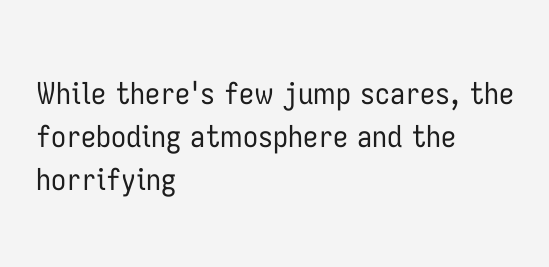While there's few jump scares, the foreboding atmosphere and the horrifying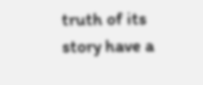truth of its story have a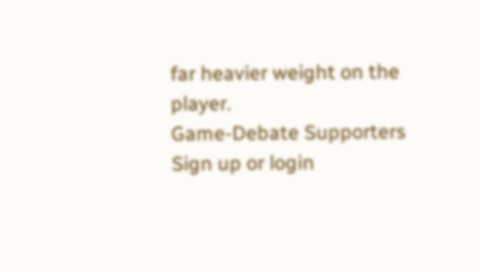far heavier weight on the player.
Game-Debate Supporters
Sign up or login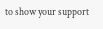to show your support